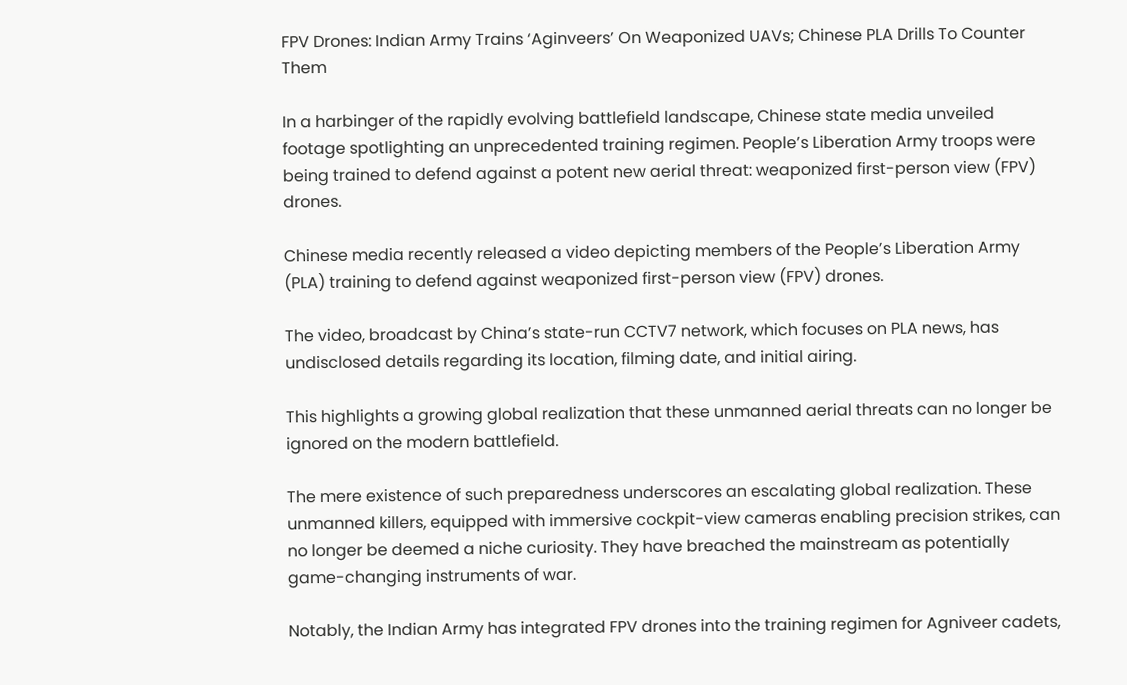FPV Drones: Indian Army Trains ‘Aginveers’ On Weaponized UAVs; Chinese PLA Drills To Counter Them

In a harbinger of the rapidly evolving battlefield landscape, Chinese state media unveiled footage spotlighting an unprecedented training regimen. People’s Liberation Army troops were being trained to defend against a potent new aerial threat: weaponized first-person view (FPV) drones.

Chinese media recently released a video depicting members of the People’s Liberation Army (PLA) training to defend against weaponized first-person view (FPV) drones.

The video, broadcast by China’s state-run CCTV7 network, which focuses on PLA news, has undisclosed details regarding its location, filming date, and initial airing.

This highlights a growing global realization that these unmanned aerial threats can no longer be ignored on the modern battlefield.

The mere existence of such preparedness underscores an escalating global realization. These unmanned killers, equipped with immersive cockpit-view cameras enabling precision strikes, can no longer be deemed a niche curiosity. They have breached the mainstream as potentially game-changing instruments of war.

Notably, the Indian Army has integrated FPV drones into the training regimen for Agniveer cadets,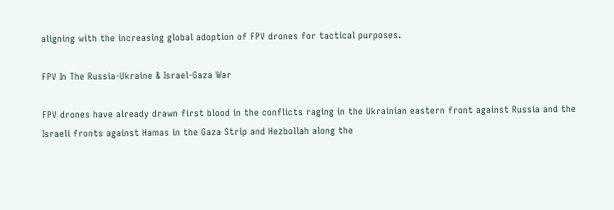aligning with the increasing global adoption of FPV drones for tactical purposes.

FPV In The Russia-Ukraine & Israel-Gaza War

FPV drones have already drawn first blood in the conflicts raging in the Ukrainian eastern front against Russia and the Israeli fronts against Hamas in the Gaza Strip and Hezbollah along the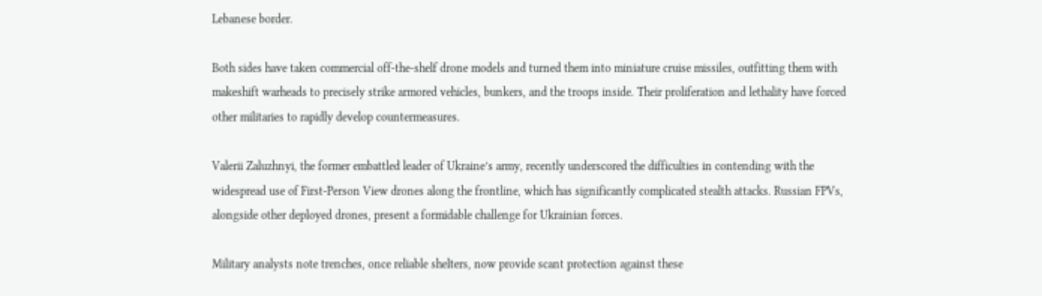Lebanese border.

Both sides have taken commercial off-the-shelf drone models and turned them into miniature cruise missiles, outfitting them with makeshift warheads to precisely strike armored vehicles, bunkers, and the troops inside. Their proliferation and lethality have forced other militaries to rapidly develop countermeasures.

Valerii Zaluzhnyi, the former embattled leader of Ukraine’s army, recently underscored the difficulties in contending with the widespread use of First-Person View drones along the frontline, which has significantly complicated stealth attacks. Russian FPVs, alongside other deployed drones, present a formidable challenge for Ukrainian forces.

Military analysts note trenches, once reliable shelters, now provide scant protection against these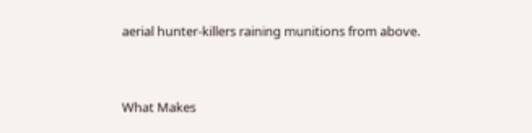aerial hunter-killers raining munitions from above.


What Makes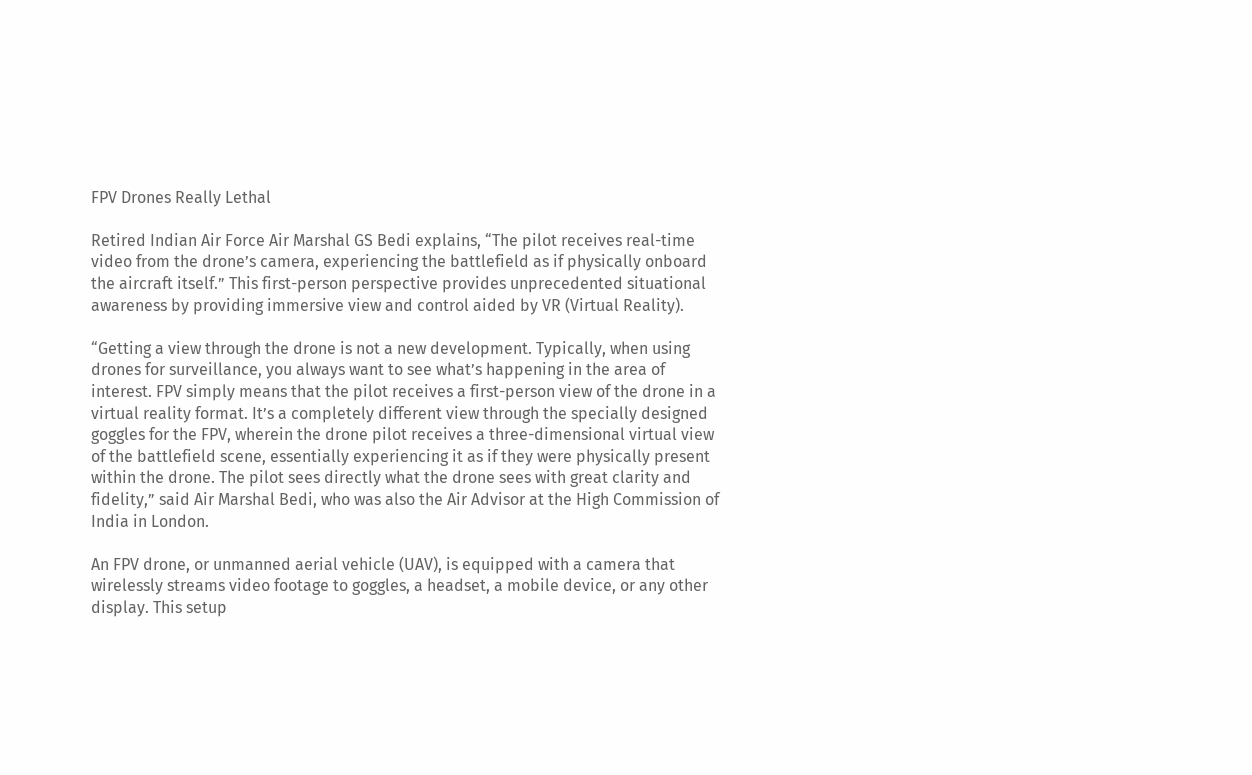FPV Drones Really Lethal

Retired Indian Air Force Air Marshal GS Bedi explains, “The pilot receives real-time video from the drone’s camera, experiencing the battlefield as if physically onboard the aircraft itself.” This first-person perspective provides unprecedented situational awareness by providing immersive view and control aided by VR (Virtual Reality).

“Getting a view through the drone is not a new development. Typically, when using drones for surveillance, you always want to see what’s happening in the area of interest. FPV simply means that the pilot receives a first-person view of the drone in a virtual reality format. It’s a completely different view through the specially designed goggles for the FPV, wherein the drone pilot receives a three-dimensional virtual view of the battlefield scene, essentially experiencing it as if they were physically present within the drone. The pilot sees directly what the drone sees with great clarity and fidelity,” said Air Marshal Bedi, who was also the Air Advisor at the High Commission of India in London.

An FPV drone, or unmanned aerial vehicle (UAV), is equipped with a camera that wirelessly streams video footage to goggles, a headset, a mobile device, or any other display. This setup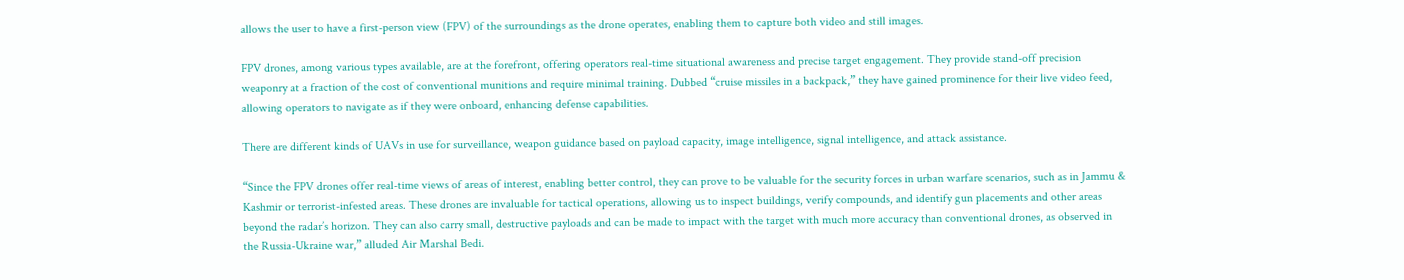allows the user to have a first-person view (FPV) of the surroundings as the drone operates, enabling them to capture both video and still images.

FPV drones, among various types available, are at the forefront, offering operators real-time situational awareness and precise target engagement. They provide stand-off precision weaponry at a fraction of the cost of conventional munitions and require minimal training. Dubbed “cruise missiles in a backpack,” they have gained prominence for their live video feed, allowing operators to navigate as if they were onboard, enhancing defense capabilities.

There are different kinds of UAVs in use for surveillance, weapon guidance based on payload capacity, image intelligence, signal intelligence, and attack assistance.

“Since the FPV drones offer real-time views of areas of interest, enabling better control, they can prove to be valuable for the security forces in urban warfare scenarios, such as in Jammu & Kashmir or terrorist-infested areas. These drones are invaluable for tactical operations, allowing us to inspect buildings, verify compounds, and identify gun placements and other areas beyond the radar’s horizon. They can also carry small, destructive payloads and can be made to impact with the target with much more accuracy than conventional drones, as observed in the Russia-Ukraine war,” alluded Air Marshal Bedi.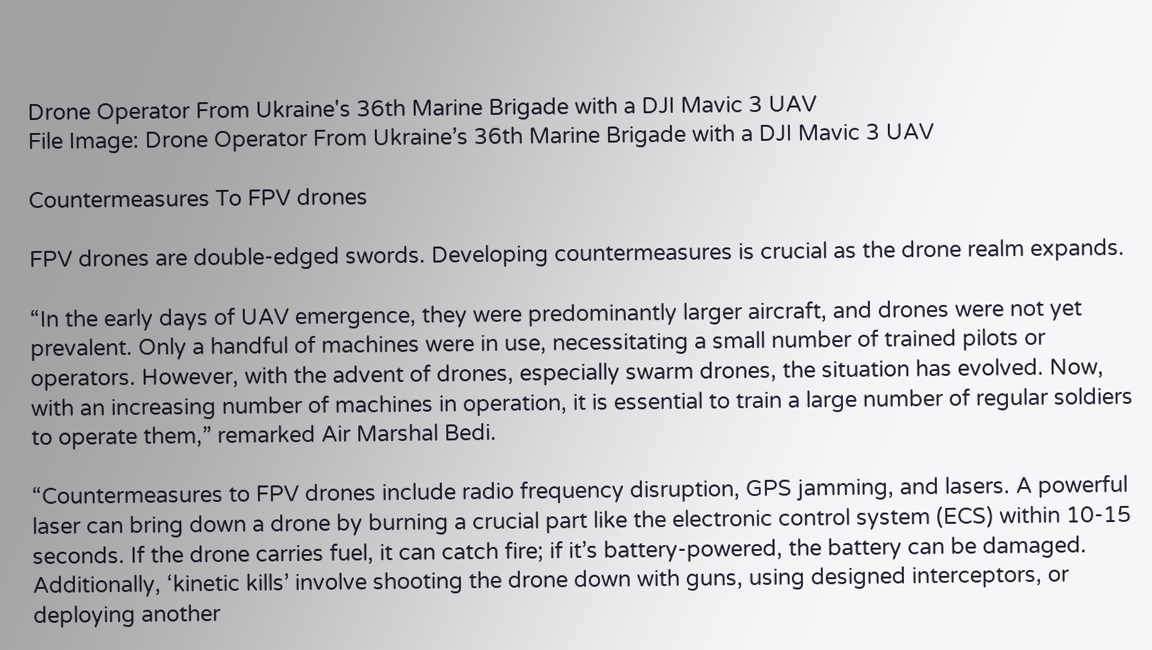Drone Operator From Ukraine's 36th Marine Brigade with a DJI Mavic 3 UAV
File Image: Drone Operator From Ukraine’s 36th Marine Brigade with a DJI Mavic 3 UAV

Countermeasures To FPV drones

FPV drones are double-edged swords. Developing countermeasures is crucial as the drone realm expands.

“In the early days of UAV emergence, they were predominantly larger aircraft, and drones were not yet prevalent. Only a handful of machines were in use, necessitating a small number of trained pilots or operators. However, with the advent of drones, especially swarm drones, the situation has evolved. Now, with an increasing number of machines in operation, it is essential to train a large number of regular soldiers to operate them,” remarked Air Marshal Bedi.

“Countermeasures to FPV drones include radio frequency disruption, GPS jamming, and lasers. A powerful laser can bring down a drone by burning a crucial part like the electronic control system (ECS) within 10-15 seconds. If the drone carries fuel, it can catch fire; if it’s battery-powered, the battery can be damaged. Additionally, ‘kinetic kills’ involve shooting the drone down with guns, using designed interceptors, or deploying another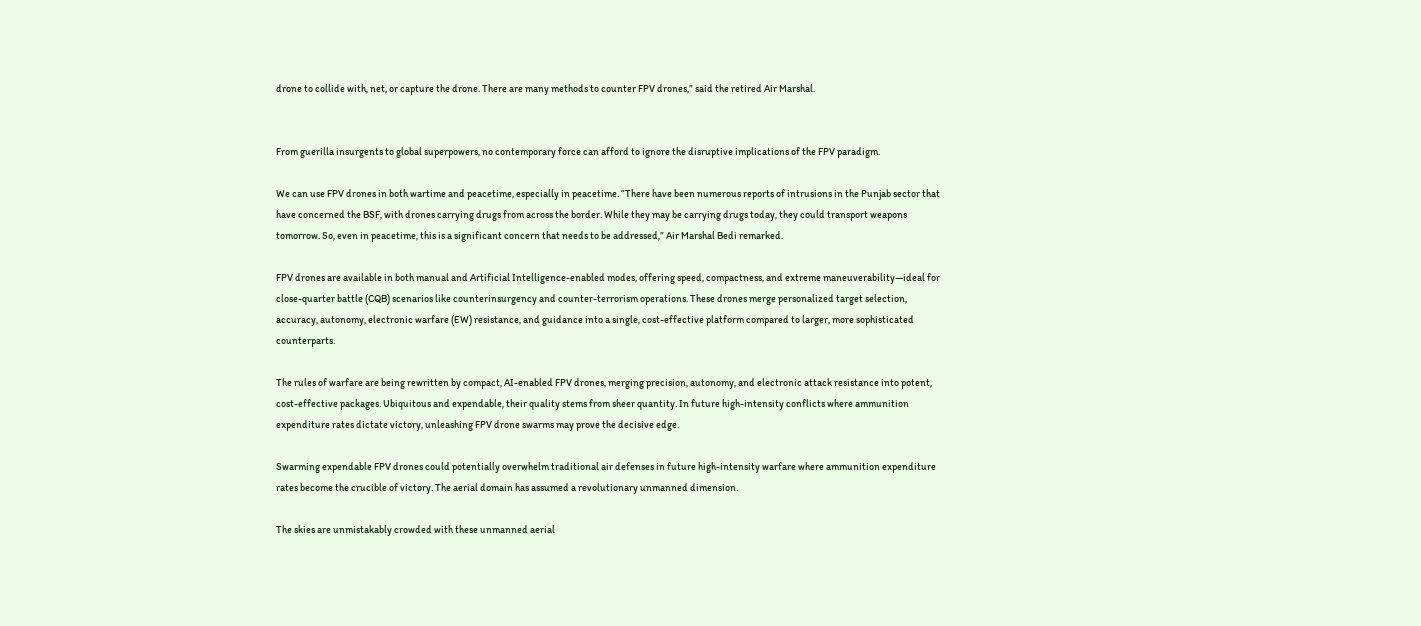drone to collide with, net, or capture the drone. There are many methods to counter FPV drones,” said the retired Air Marshal.


From guerilla insurgents to global superpowers, no contemporary force can afford to ignore the disruptive implications of the FPV paradigm.

We can use FPV drones in both wartime and peacetime, especially in peacetime. “There have been numerous reports of intrusions in the Punjab sector that have concerned the BSF, with drones carrying drugs from across the border. While they may be carrying drugs today, they could transport weapons tomorrow. So, even in peacetime, this is a significant concern that needs to be addressed,” Air Marshal Bedi remarked.

FPV drones are available in both manual and Artificial Intelligence-enabled modes, offering speed, compactness, and extreme maneuverability—ideal for close-quarter battle (CQB) scenarios like counterinsurgency and counter-terrorism operations. These drones merge personalized target selection, accuracy, autonomy, electronic warfare (EW) resistance, and guidance into a single, cost-effective platform compared to larger, more sophisticated counterparts.

The rules of warfare are being rewritten by compact, AI-enabled FPV drones, merging precision, autonomy, and electronic attack resistance into potent, cost-effective packages. Ubiquitous and expendable, their quality stems from sheer quantity. In future high-intensity conflicts where ammunition expenditure rates dictate victory, unleashing FPV drone swarms may prove the decisive edge.

Swarming expendable FPV drones could potentially overwhelm traditional air defenses in future high-intensity warfare where ammunition expenditure rates become the crucible of victory. The aerial domain has assumed a revolutionary unmanned dimension.

The skies are unmistakably crowded with these unmanned aerial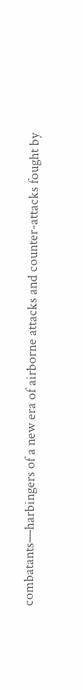combatants—harbingers of a new era of airborne attacks and counter-attacks fought by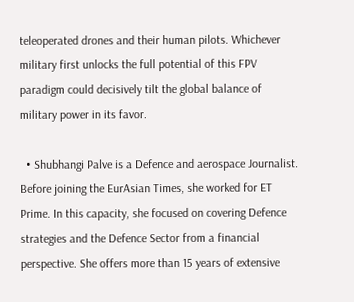teleoperated drones and their human pilots. Whichever military first unlocks the full potential of this FPV paradigm could decisively tilt the global balance of military power in its favor.

  • Shubhangi Palve is a Defence and aerospace Journalist. Before joining the EurAsian Times, she worked for ET Prime. In this capacity, she focused on covering Defence strategies and the Defence Sector from a financial perspective. She offers more than 15 years of extensive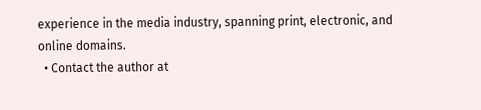experience in the media industry, spanning print, electronic, and online domains.
  • Contact the author at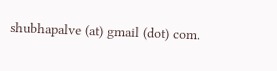shubhapalve (at) gmail (dot) com.